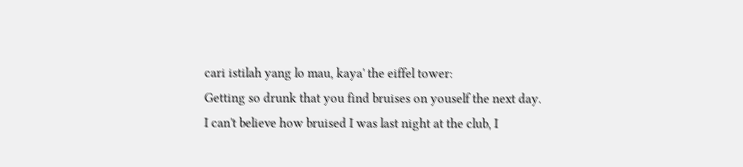cari istilah yang lo mau, kaya' the eiffel tower:
Getting so drunk that you find bruises on youself the next day.
I can't believe how bruised I was last night at the club, I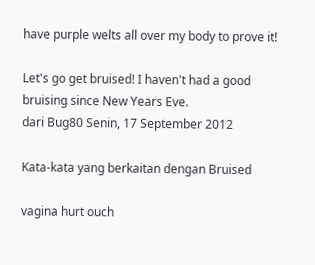have purple welts all over my body to prove it!

Let's go get bruised! I haven't had a good bruising since New Years Eve.
dari Bug80 Senin, 17 September 2012

Kata-kata yang berkaitan dengan Bruised

vagina hurt ouch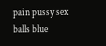pain pussy sex balls blue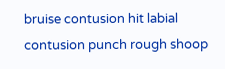bruise contusion hit labial contusion punch rough shoop